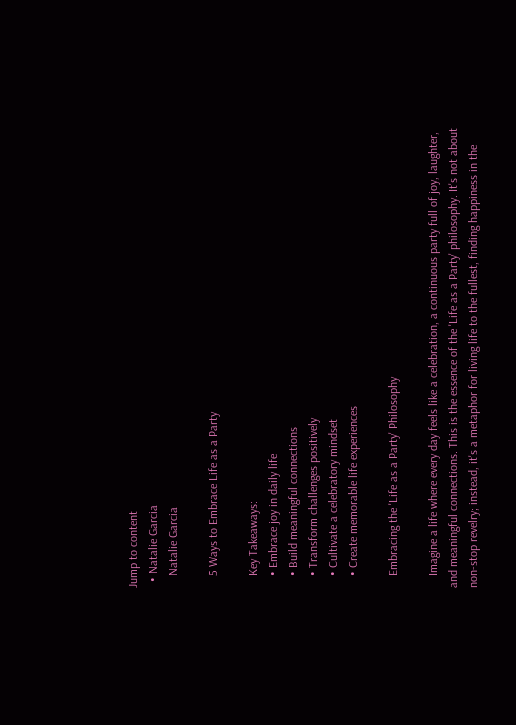Jump to content
  • Natalie Garcia
    Natalie Garcia

    5 Ways to Embrace Life as a Party

    Key Takeaways:
    • Embrace joy in daily life
    • Build meaningful connections
    • Transform challenges positively
    • Cultivate a celebratory mindset
    • Create memorable life experiences

    Embracing the 'Life as a Party' Philosophy

    Imagine a life where every day feels like a celebration, a continuous party full of joy, laughter, and meaningful connections. This is the essence of the 'Life as a Party' philosophy. It's not about non-stop revelry; instead, it's a metaphor for living life to the fullest, finding happiness in the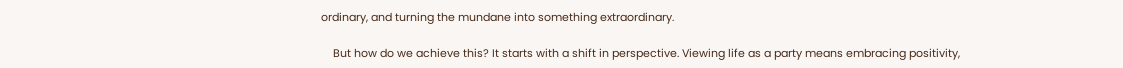ordinary, and turning the mundane into something extraordinary.

    But how do we achieve this? It starts with a shift in perspective. Viewing life as a party means embracing positivity,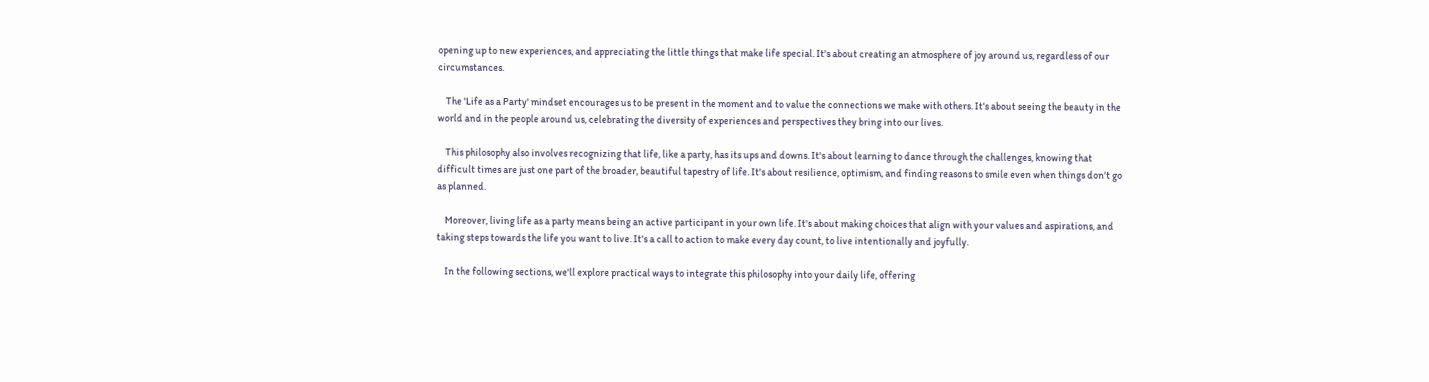opening up to new experiences, and appreciating the little things that make life special. It's about creating an atmosphere of joy around us, regardless of our circumstances.

    The 'Life as a Party' mindset encourages us to be present in the moment and to value the connections we make with others. It's about seeing the beauty in the world and in the people around us, celebrating the diversity of experiences and perspectives they bring into our lives.

    This philosophy also involves recognizing that life, like a party, has its ups and downs. It's about learning to dance through the challenges, knowing that difficult times are just one part of the broader, beautiful tapestry of life. It's about resilience, optimism, and finding reasons to smile even when things don't go as planned.

    Moreover, living life as a party means being an active participant in your own life. It's about making choices that align with your values and aspirations, and taking steps towards the life you want to live. It's a call to action to make every day count, to live intentionally and joyfully.

    In the following sections, we'll explore practical ways to integrate this philosophy into your daily life, offering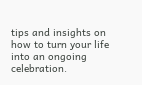tips and insights on how to turn your life into an ongoing celebration.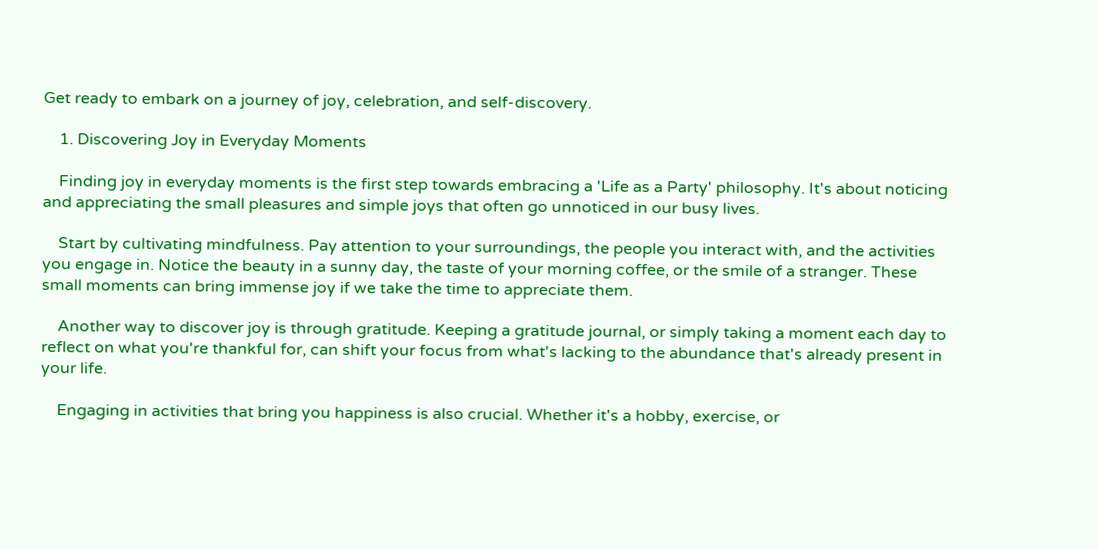Get ready to embark on a journey of joy, celebration, and self-discovery.

    1. Discovering Joy in Everyday Moments

    Finding joy in everyday moments is the first step towards embracing a 'Life as a Party' philosophy. It's about noticing and appreciating the small pleasures and simple joys that often go unnoticed in our busy lives.

    Start by cultivating mindfulness. Pay attention to your surroundings, the people you interact with, and the activities you engage in. Notice the beauty in a sunny day, the taste of your morning coffee, or the smile of a stranger. These small moments can bring immense joy if we take the time to appreciate them.

    Another way to discover joy is through gratitude. Keeping a gratitude journal, or simply taking a moment each day to reflect on what you're thankful for, can shift your focus from what's lacking to the abundance that's already present in your life.

    Engaging in activities that bring you happiness is also crucial. Whether it's a hobby, exercise, or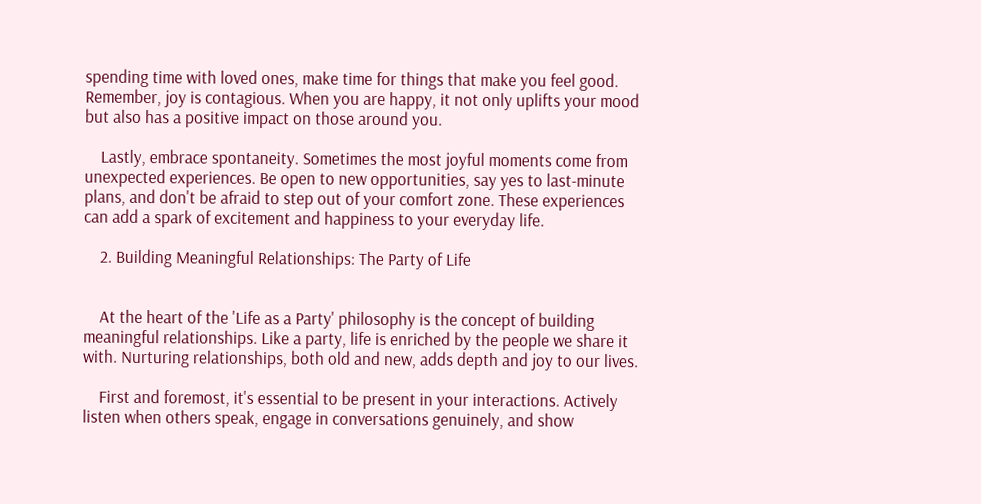spending time with loved ones, make time for things that make you feel good. Remember, joy is contagious. When you are happy, it not only uplifts your mood but also has a positive impact on those around you.

    Lastly, embrace spontaneity. Sometimes the most joyful moments come from unexpected experiences. Be open to new opportunities, say yes to last-minute plans, and don't be afraid to step out of your comfort zone. These experiences can add a spark of excitement and happiness to your everyday life.

    2. Building Meaningful Relationships: The Party of Life


    At the heart of the 'Life as a Party' philosophy is the concept of building meaningful relationships. Like a party, life is enriched by the people we share it with. Nurturing relationships, both old and new, adds depth and joy to our lives.

    First and foremost, it's essential to be present in your interactions. Actively listen when others speak, engage in conversations genuinely, and show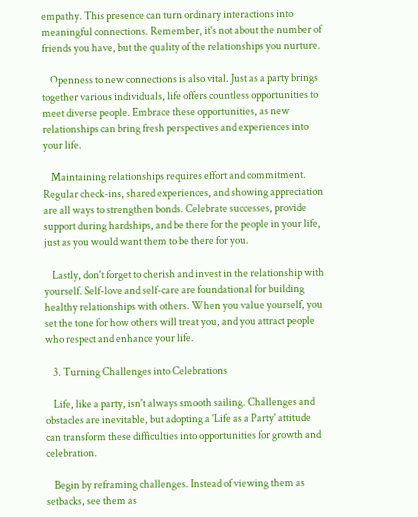empathy. This presence can turn ordinary interactions into meaningful connections. Remember, it's not about the number of friends you have, but the quality of the relationships you nurture.

    Openness to new connections is also vital. Just as a party brings together various individuals, life offers countless opportunities to meet diverse people. Embrace these opportunities, as new relationships can bring fresh perspectives and experiences into your life.

    Maintaining relationships requires effort and commitment. Regular check-ins, shared experiences, and showing appreciation are all ways to strengthen bonds. Celebrate successes, provide support during hardships, and be there for the people in your life, just as you would want them to be there for you.

    Lastly, don't forget to cherish and invest in the relationship with yourself. Self-love and self-care are foundational for building healthy relationships with others. When you value yourself, you set the tone for how others will treat you, and you attract people who respect and enhance your life.

    3. Turning Challenges into Celebrations

    Life, like a party, isn't always smooth sailing. Challenges and obstacles are inevitable, but adopting a 'Life as a Party' attitude can transform these difficulties into opportunities for growth and celebration.

    Begin by reframing challenges. Instead of viewing them as setbacks, see them as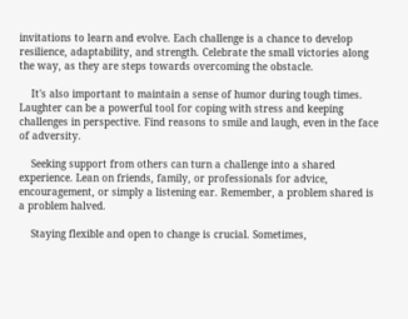invitations to learn and evolve. Each challenge is a chance to develop resilience, adaptability, and strength. Celebrate the small victories along the way, as they are steps towards overcoming the obstacle.

    It's also important to maintain a sense of humor during tough times. Laughter can be a powerful tool for coping with stress and keeping challenges in perspective. Find reasons to smile and laugh, even in the face of adversity.

    Seeking support from others can turn a challenge into a shared experience. Lean on friends, family, or professionals for advice, encouragement, or simply a listening ear. Remember, a problem shared is a problem halved.

    Staying flexible and open to change is crucial. Sometimes,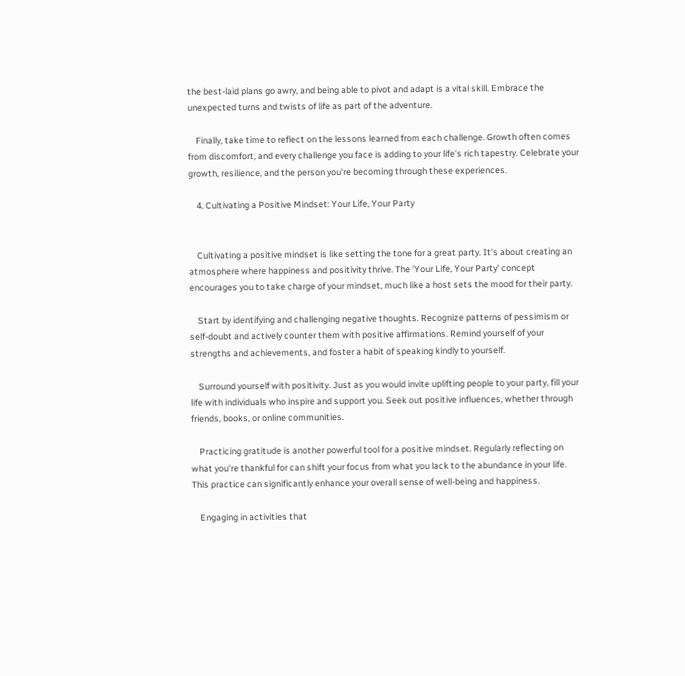the best-laid plans go awry, and being able to pivot and adapt is a vital skill. Embrace the unexpected turns and twists of life as part of the adventure.

    Finally, take time to reflect on the lessons learned from each challenge. Growth often comes from discomfort, and every challenge you face is adding to your life's rich tapestry. Celebrate your growth, resilience, and the person you're becoming through these experiences.

    4. Cultivating a Positive Mindset: Your Life, Your Party


    Cultivating a positive mindset is like setting the tone for a great party. It's about creating an atmosphere where happiness and positivity thrive. The 'Your Life, Your Party' concept encourages you to take charge of your mindset, much like a host sets the mood for their party.

    Start by identifying and challenging negative thoughts. Recognize patterns of pessimism or self-doubt and actively counter them with positive affirmations. Remind yourself of your strengths and achievements, and foster a habit of speaking kindly to yourself.

    Surround yourself with positivity. Just as you would invite uplifting people to your party, fill your life with individuals who inspire and support you. Seek out positive influences, whether through friends, books, or online communities.

    Practicing gratitude is another powerful tool for a positive mindset. Regularly reflecting on what you're thankful for can shift your focus from what you lack to the abundance in your life. This practice can significantly enhance your overall sense of well-being and happiness.

    Engaging in activities that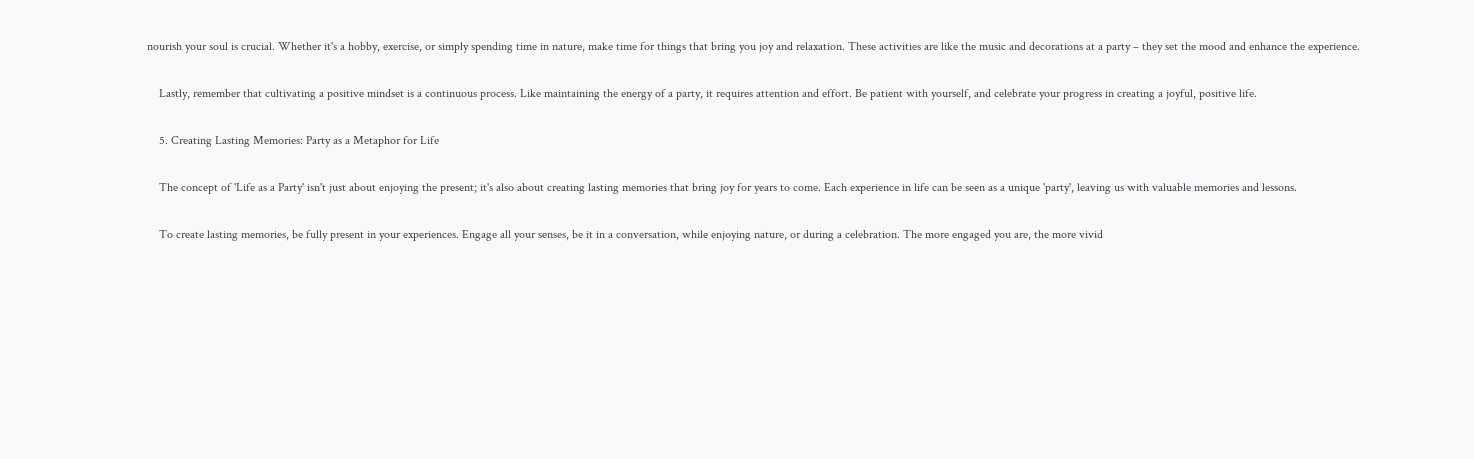nourish your soul is crucial. Whether it's a hobby, exercise, or simply spending time in nature, make time for things that bring you joy and relaxation. These activities are like the music and decorations at a party – they set the mood and enhance the experience.

    Lastly, remember that cultivating a positive mindset is a continuous process. Like maintaining the energy of a party, it requires attention and effort. Be patient with yourself, and celebrate your progress in creating a joyful, positive life.

    5. Creating Lasting Memories: Party as a Metaphor for Life

    The concept of 'Life as a Party' isn't just about enjoying the present; it's also about creating lasting memories that bring joy for years to come. Each experience in life can be seen as a unique 'party', leaving us with valuable memories and lessons.

    To create lasting memories, be fully present in your experiences. Engage all your senses, be it in a conversation, while enjoying nature, or during a celebration. The more engaged you are, the more vivid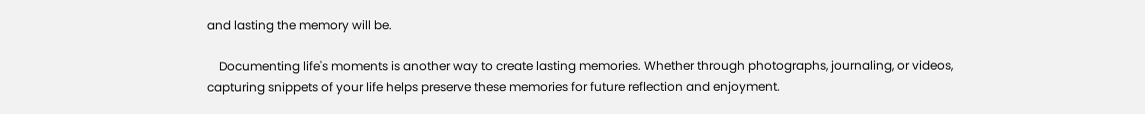and lasting the memory will be.

    Documenting life's moments is another way to create lasting memories. Whether through photographs, journaling, or videos, capturing snippets of your life helps preserve these memories for future reflection and enjoyment.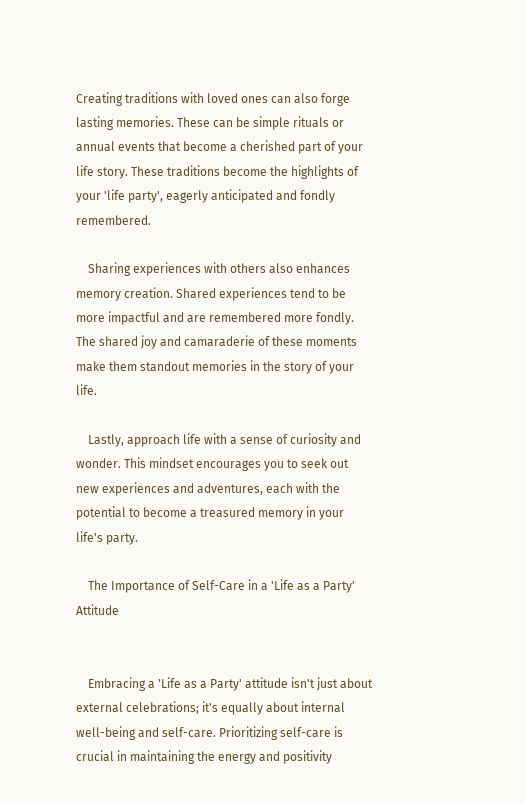Creating traditions with loved ones can also forge lasting memories. These can be simple rituals or annual events that become a cherished part of your life story. These traditions become the highlights of your 'life party', eagerly anticipated and fondly remembered.

    Sharing experiences with others also enhances memory creation. Shared experiences tend to be more impactful and are remembered more fondly. The shared joy and camaraderie of these moments make them standout memories in the story of your life.

    Lastly, approach life with a sense of curiosity and wonder. This mindset encourages you to seek out new experiences and adventures, each with the potential to become a treasured memory in your life's party.

    The Importance of Self-Care in a 'Life as a Party' Attitude


    Embracing a 'Life as a Party' attitude isn't just about external celebrations; it's equally about internal well-being and self-care. Prioritizing self-care is crucial in maintaining the energy and positivity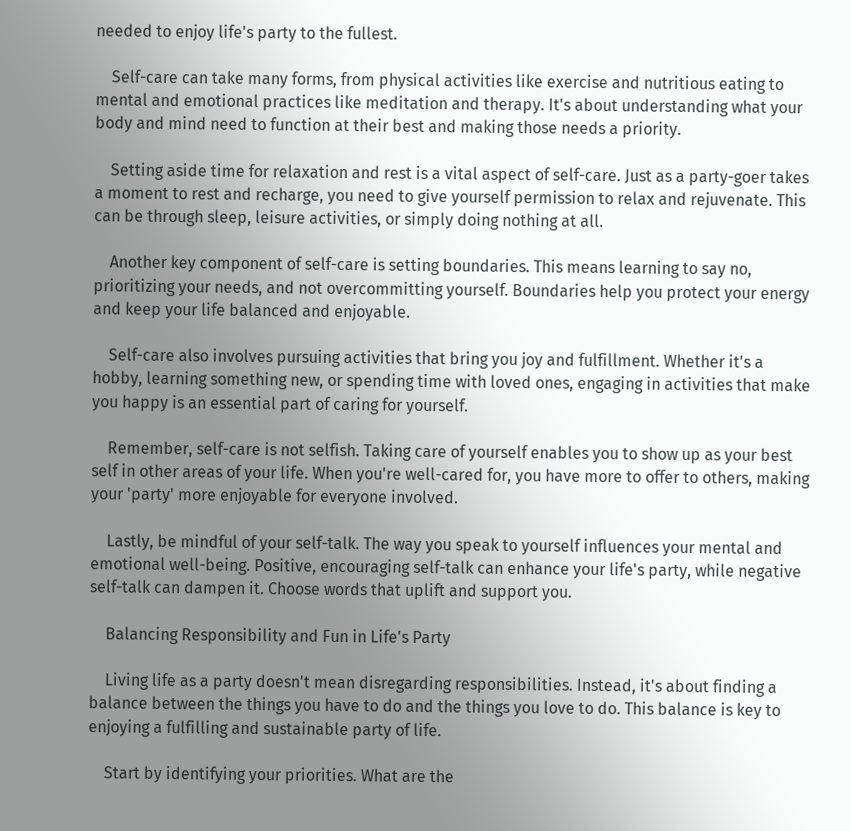needed to enjoy life's party to the fullest.

    Self-care can take many forms, from physical activities like exercise and nutritious eating to mental and emotional practices like meditation and therapy. It's about understanding what your body and mind need to function at their best and making those needs a priority.

    Setting aside time for relaxation and rest is a vital aspect of self-care. Just as a party-goer takes a moment to rest and recharge, you need to give yourself permission to relax and rejuvenate. This can be through sleep, leisure activities, or simply doing nothing at all.

    Another key component of self-care is setting boundaries. This means learning to say no, prioritizing your needs, and not overcommitting yourself. Boundaries help you protect your energy and keep your life balanced and enjoyable.

    Self-care also involves pursuing activities that bring you joy and fulfillment. Whether it's a hobby, learning something new, or spending time with loved ones, engaging in activities that make you happy is an essential part of caring for yourself.

    Remember, self-care is not selfish. Taking care of yourself enables you to show up as your best self in other areas of your life. When you're well-cared for, you have more to offer to others, making your 'party' more enjoyable for everyone involved.

    Lastly, be mindful of your self-talk. The way you speak to yourself influences your mental and emotional well-being. Positive, encouraging self-talk can enhance your life's party, while negative self-talk can dampen it. Choose words that uplift and support you.

    Balancing Responsibility and Fun in Life's Party

    Living life as a party doesn't mean disregarding responsibilities. Instead, it's about finding a balance between the things you have to do and the things you love to do. This balance is key to enjoying a fulfilling and sustainable party of life.

    Start by identifying your priorities. What are the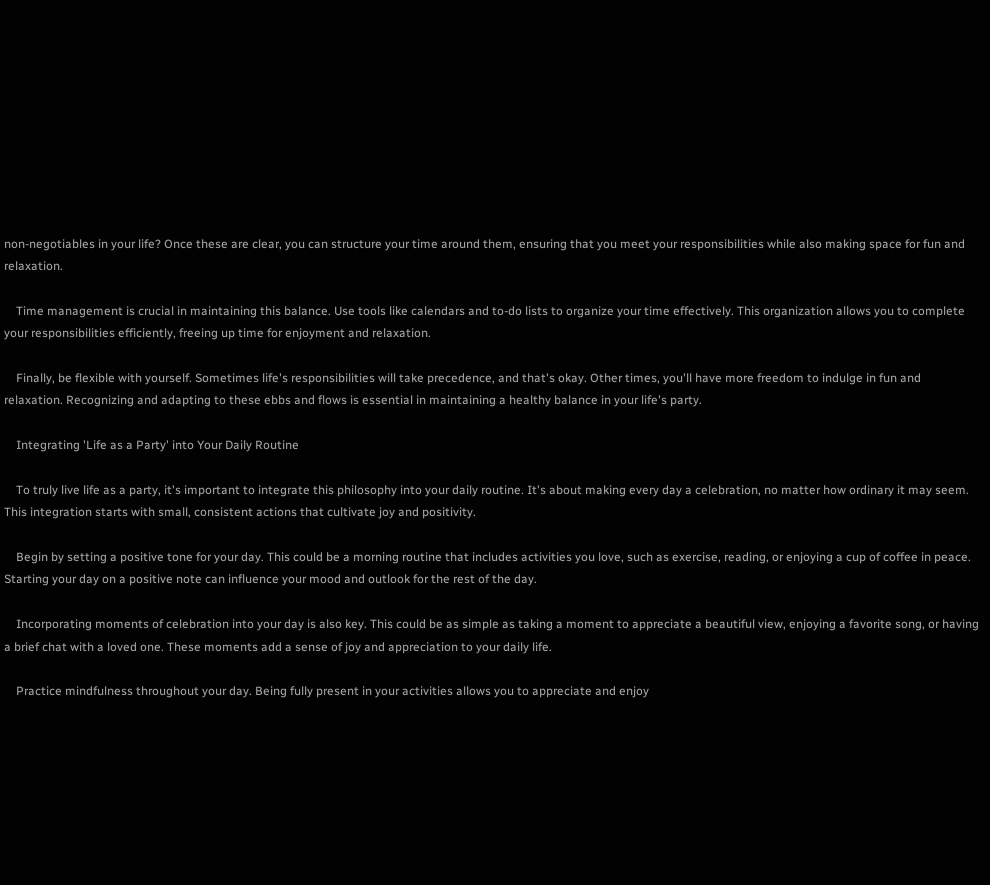non-negotiables in your life? Once these are clear, you can structure your time around them, ensuring that you meet your responsibilities while also making space for fun and relaxation.

    Time management is crucial in maintaining this balance. Use tools like calendars and to-do lists to organize your time effectively. This organization allows you to complete your responsibilities efficiently, freeing up time for enjoyment and relaxation.

    Finally, be flexible with yourself. Sometimes life's responsibilities will take precedence, and that's okay. Other times, you'll have more freedom to indulge in fun and relaxation. Recognizing and adapting to these ebbs and flows is essential in maintaining a healthy balance in your life's party.

    Integrating 'Life as a Party' into Your Daily Routine

    To truly live life as a party, it's important to integrate this philosophy into your daily routine. It's about making every day a celebration, no matter how ordinary it may seem. This integration starts with small, consistent actions that cultivate joy and positivity.

    Begin by setting a positive tone for your day. This could be a morning routine that includes activities you love, such as exercise, reading, or enjoying a cup of coffee in peace. Starting your day on a positive note can influence your mood and outlook for the rest of the day.

    Incorporating moments of celebration into your day is also key. This could be as simple as taking a moment to appreciate a beautiful view, enjoying a favorite song, or having a brief chat with a loved one. These moments add a sense of joy and appreciation to your daily life.

    Practice mindfulness throughout your day. Being fully present in your activities allows you to appreciate and enjoy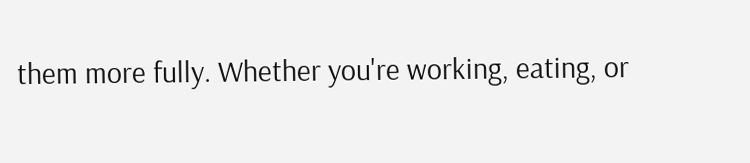them more fully. Whether you're working, eating, or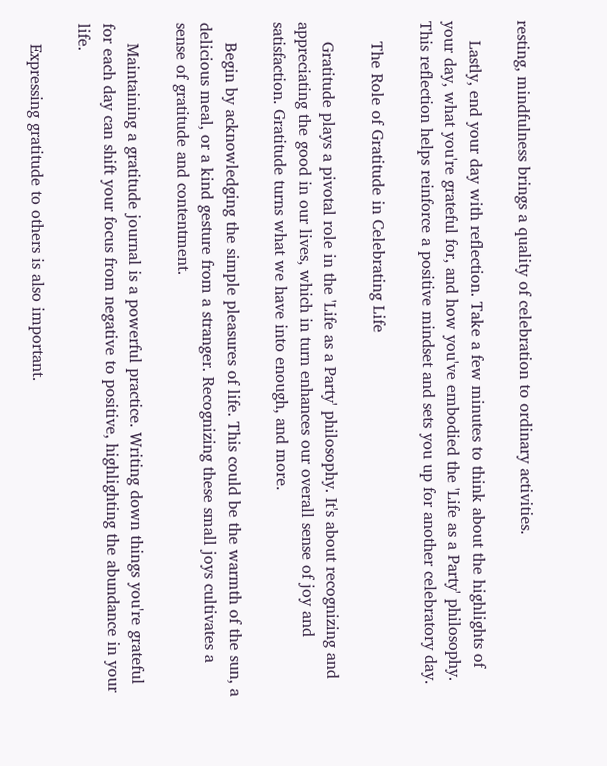resting, mindfulness brings a quality of celebration to ordinary activities.

    Lastly, end your day with reflection. Take a few minutes to think about the highlights of your day, what you're grateful for, and how you've embodied the 'Life as a Party' philosophy. This reflection helps reinforce a positive mindset and sets you up for another celebratory day.

    The Role of Gratitude in Celebrating Life

    Gratitude plays a pivotal role in the 'Life as a Party' philosophy. It's about recognizing and appreciating the good in our lives, which in turn enhances our overall sense of joy and satisfaction. Gratitude turns what we have into enough, and more.

    Begin by acknowledging the simple pleasures of life. This could be the warmth of the sun, a delicious meal, or a kind gesture from a stranger. Recognizing these small joys cultivates a sense of gratitude and contentment.

    Maintaining a gratitude journal is a powerful practice. Writing down things you're grateful for each day can shift your focus from negative to positive, highlighting the abundance in your life.

    Expressing gratitude to others is also important.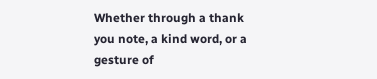Whether through a thank you note, a kind word, or a gesture of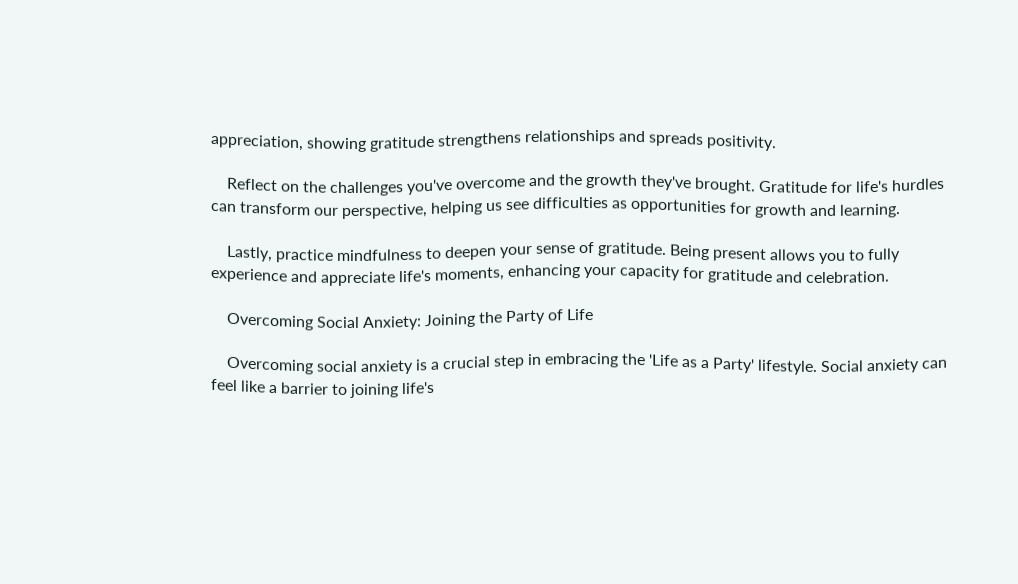appreciation, showing gratitude strengthens relationships and spreads positivity.

    Reflect on the challenges you've overcome and the growth they've brought. Gratitude for life's hurdles can transform our perspective, helping us see difficulties as opportunities for growth and learning.

    Lastly, practice mindfulness to deepen your sense of gratitude. Being present allows you to fully experience and appreciate life's moments, enhancing your capacity for gratitude and celebration.

    Overcoming Social Anxiety: Joining the Party of Life

    Overcoming social anxiety is a crucial step in embracing the 'Life as a Party' lifestyle. Social anxiety can feel like a barrier to joining life's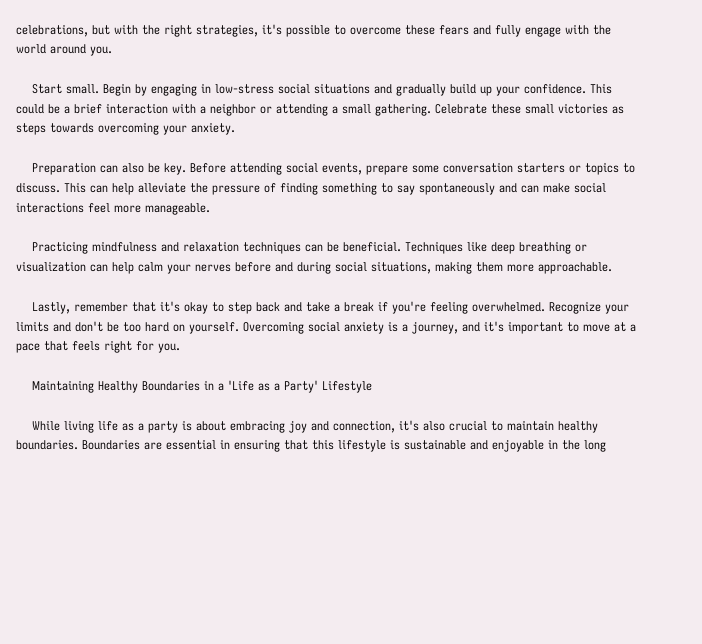celebrations, but with the right strategies, it's possible to overcome these fears and fully engage with the world around you.

    Start small. Begin by engaging in low-stress social situations and gradually build up your confidence. This could be a brief interaction with a neighbor or attending a small gathering. Celebrate these small victories as steps towards overcoming your anxiety.

    Preparation can also be key. Before attending social events, prepare some conversation starters or topics to discuss. This can help alleviate the pressure of finding something to say spontaneously and can make social interactions feel more manageable.

    Practicing mindfulness and relaxation techniques can be beneficial. Techniques like deep breathing or visualization can help calm your nerves before and during social situations, making them more approachable.

    Lastly, remember that it's okay to step back and take a break if you're feeling overwhelmed. Recognize your limits and don't be too hard on yourself. Overcoming social anxiety is a journey, and it's important to move at a pace that feels right for you.

    Maintaining Healthy Boundaries in a 'Life as a Party' Lifestyle

    While living life as a party is about embracing joy and connection, it's also crucial to maintain healthy boundaries. Boundaries are essential in ensuring that this lifestyle is sustainable and enjoyable in the long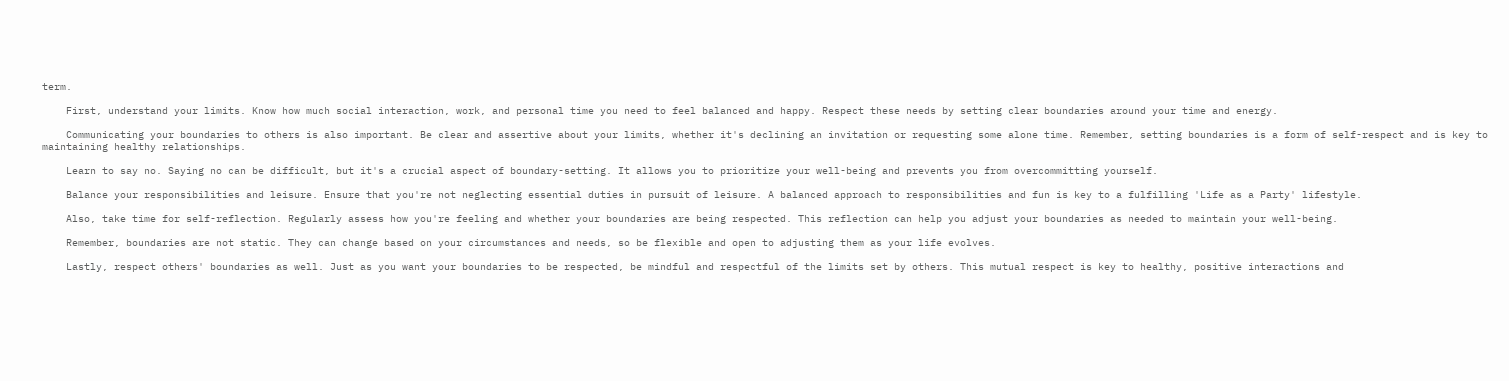term.

    First, understand your limits. Know how much social interaction, work, and personal time you need to feel balanced and happy. Respect these needs by setting clear boundaries around your time and energy.

    Communicating your boundaries to others is also important. Be clear and assertive about your limits, whether it's declining an invitation or requesting some alone time. Remember, setting boundaries is a form of self-respect and is key to maintaining healthy relationships.

    Learn to say no. Saying no can be difficult, but it's a crucial aspect of boundary-setting. It allows you to prioritize your well-being and prevents you from overcommitting yourself.

    Balance your responsibilities and leisure. Ensure that you're not neglecting essential duties in pursuit of leisure. A balanced approach to responsibilities and fun is key to a fulfilling 'Life as a Party' lifestyle.

    Also, take time for self-reflection. Regularly assess how you're feeling and whether your boundaries are being respected. This reflection can help you adjust your boundaries as needed to maintain your well-being.

    Remember, boundaries are not static. They can change based on your circumstances and needs, so be flexible and open to adjusting them as your life evolves.

    Lastly, respect others' boundaries as well. Just as you want your boundaries to be respected, be mindful and respectful of the limits set by others. This mutual respect is key to healthy, positive interactions and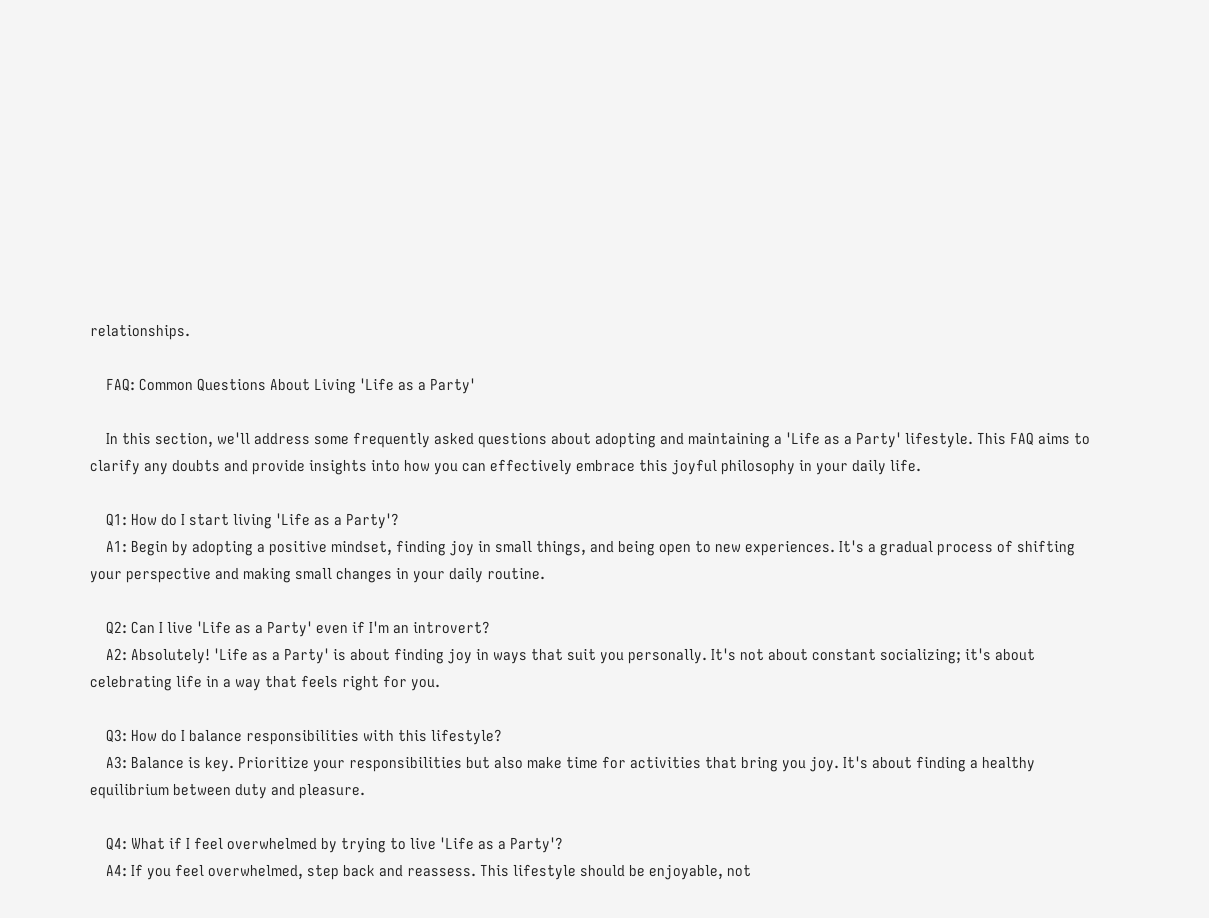relationships.

    FAQ: Common Questions About Living 'Life as a Party'

    In this section, we'll address some frequently asked questions about adopting and maintaining a 'Life as a Party' lifestyle. This FAQ aims to clarify any doubts and provide insights into how you can effectively embrace this joyful philosophy in your daily life.

    Q1: How do I start living 'Life as a Party'?
    A1: Begin by adopting a positive mindset, finding joy in small things, and being open to new experiences. It's a gradual process of shifting your perspective and making small changes in your daily routine.

    Q2: Can I live 'Life as a Party' even if I'm an introvert?
    A2: Absolutely! 'Life as a Party' is about finding joy in ways that suit you personally. It's not about constant socializing; it's about celebrating life in a way that feels right for you.

    Q3: How do I balance responsibilities with this lifestyle?
    A3: Balance is key. Prioritize your responsibilities but also make time for activities that bring you joy. It's about finding a healthy equilibrium between duty and pleasure.

    Q4: What if I feel overwhelmed by trying to live 'Life as a Party'?
    A4: If you feel overwhelmed, step back and reassess. This lifestyle should be enjoyable, not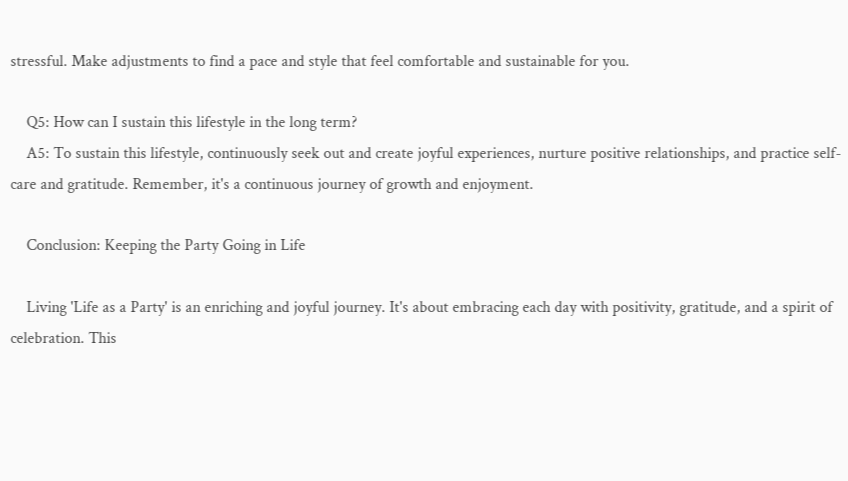stressful. Make adjustments to find a pace and style that feel comfortable and sustainable for you.

    Q5: How can I sustain this lifestyle in the long term?
    A5: To sustain this lifestyle, continuously seek out and create joyful experiences, nurture positive relationships, and practice self-care and gratitude. Remember, it's a continuous journey of growth and enjoyment.

    Conclusion: Keeping the Party Going in Life

    Living 'Life as a Party' is an enriching and joyful journey. It's about embracing each day with positivity, gratitude, and a spirit of celebration. This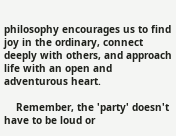philosophy encourages us to find joy in the ordinary, connect deeply with others, and approach life with an open and adventurous heart.

    Remember, the 'party' doesn't have to be loud or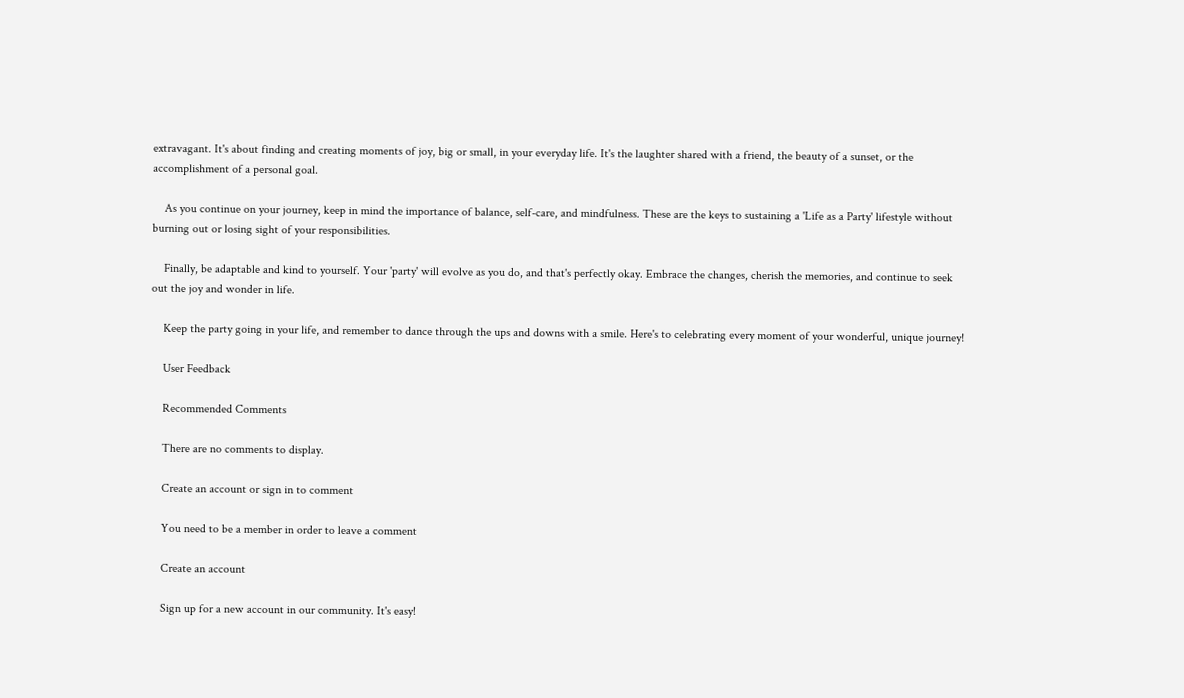extravagant. It's about finding and creating moments of joy, big or small, in your everyday life. It's the laughter shared with a friend, the beauty of a sunset, or the accomplishment of a personal goal.

    As you continue on your journey, keep in mind the importance of balance, self-care, and mindfulness. These are the keys to sustaining a 'Life as a Party' lifestyle without burning out or losing sight of your responsibilities.

    Finally, be adaptable and kind to yourself. Your 'party' will evolve as you do, and that's perfectly okay. Embrace the changes, cherish the memories, and continue to seek out the joy and wonder in life.

    Keep the party going in your life, and remember to dance through the ups and downs with a smile. Here's to celebrating every moment of your wonderful, unique journey!

    User Feedback

    Recommended Comments

    There are no comments to display.

    Create an account or sign in to comment

    You need to be a member in order to leave a comment

    Create an account

    Sign up for a new account in our community. It's easy!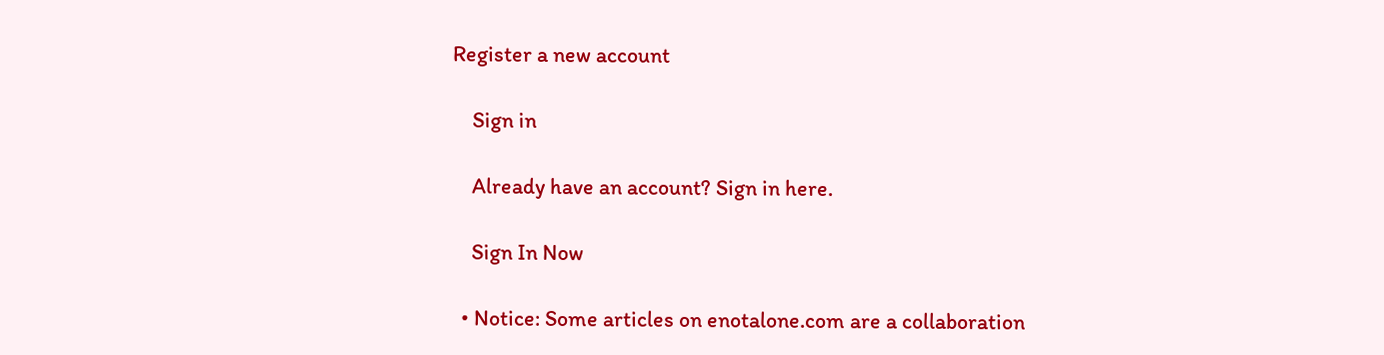Register a new account

    Sign in

    Already have an account? Sign in here.

    Sign In Now

  • Notice: Some articles on enotalone.com are a collaboration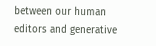between our human editors and generative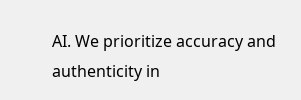AI. We prioritize accuracy and authenticity in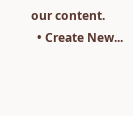our content.
  • Create New...